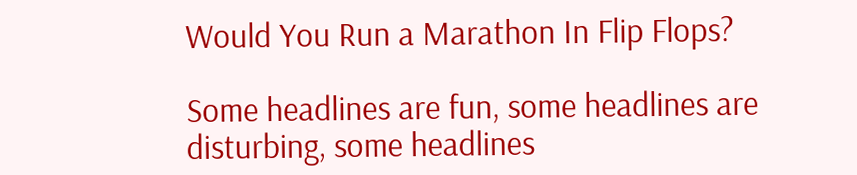Would You Run a Marathon In Flip Flops?

Some headlines are fun, some headlines are disturbing, some headlines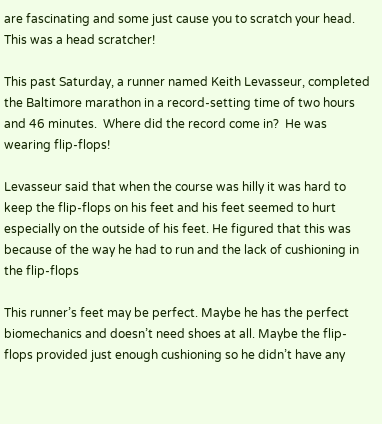are fascinating and some just cause you to scratch your head. This was a head scratcher!

This past Saturday, a runner named Keith Levasseur, completed the Baltimore marathon in a record-setting time of two hours and 46 minutes.  Where did the record come in?  He was wearing flip-flops!

Levasseur said that when the course was hilly it was hard to keep the flip-flops on his feet and his feet seemed to hurt especially on the outside of his feet. He figured that this was because of the way he had to run and the lack of cushioning in the flip-flops

This runner’s feet may be perfect. Maybe he has the perfect biomechanics and doesn’t need shoes at all. Maybe the flip-flops provided just enough cushioning so he didn’t have any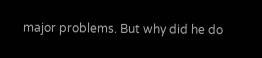major problems. But why did he do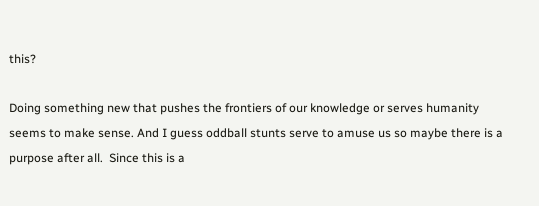this?

Doing something new that pushes the frontiers of our knowledge or serves humanity seems to make sense. And I guess oddball stunts serve to amuse us so maybe there is a purpose after all.  Since this is a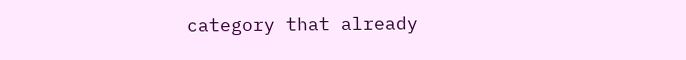category that already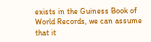exists in the Guiness Book of World Records, we can assume that it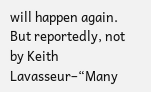will happen again.  But reportedly, not by Keith Lavasseur–“Many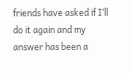friends have asked if I’ll do it again and my answer has been a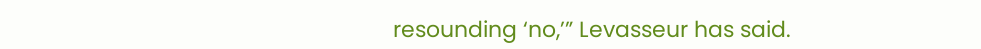resounding ‘no,’” Levasseur has said.